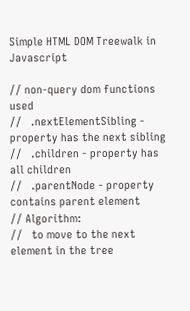Simple HTML DOM Treewalk in Javascript

// non-query dom functions used
//   .nextElementSibling - property has the next sibling
//   .children - property has all children
//   .parentNode - property contains parent element
// Algorithm:
//   to move to the next element in the tree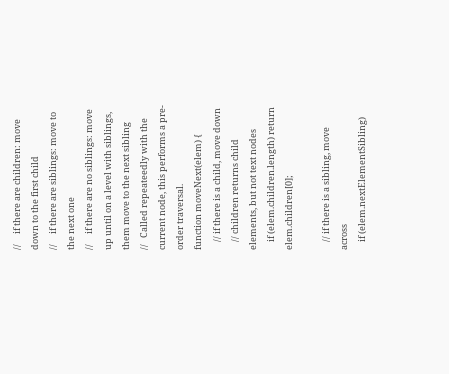//     if there are children: move down to the first child
//     if there are siblings: move to the next one
//     if there are no siblings: move up until on a level with siblings, them move to the next sibling
//   Called repeateedly with the current node, this performs a pre-order traversal.
function moveNext(elem) {
    // if there is a child, move down
    // children returns child elements, but not text nodes
    if (elem.children.length) return elem.children[0];

    // if there is a sibling, move across
    if (elem.nextElementSibling)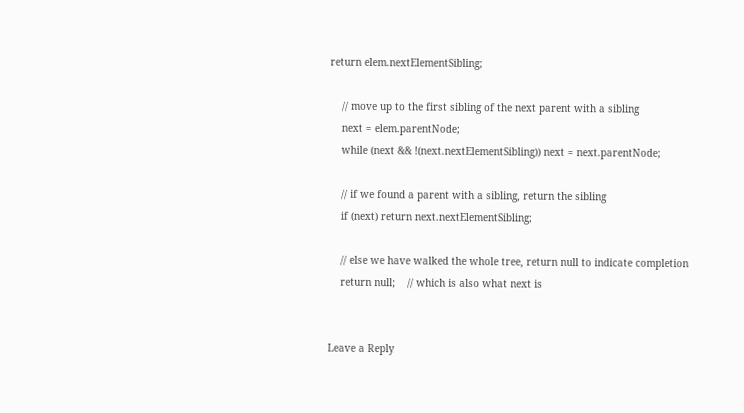return elem.nextElementSibling;

    // move up to the first sibling of the next parent with a sibling
    next = elem.parentNode;
    while (next && !(next.nextElementSibling)) next = next.parentNode;

    // if we found a parent with a sibling, return the sibling
    if (next) return next.nextElementSibling;

    // else we have walked the whole tree, return null to indicate completion
    return null;    // which is also what next is


Leave a Reply